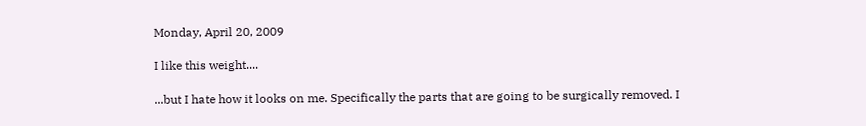Monday, April 20, 2009

I like this weight....

...but I hate how it looks on me. Specifically the parts that are going to be surgically removed. I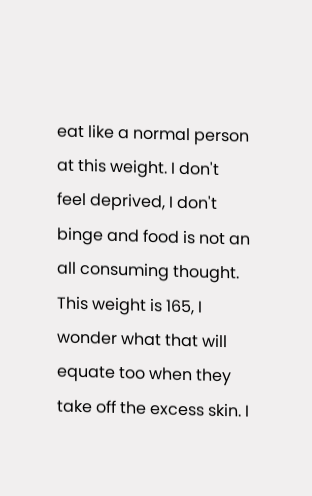eat like a normal person at this weight. I don't feel deprived, I don't binge and food is not an all consuming thought. This weight is 165, I wonder what that will equate too when they take off the excess skin. I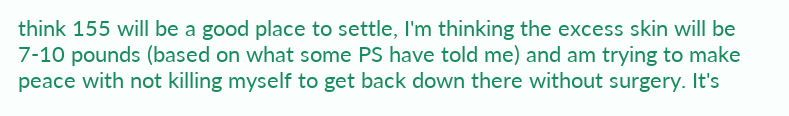think 155 will be a good place to settle, I'm thinking the excess skin will be 7-10 pounds (based on what some PS have told me) and am trying to make peace with not killing myself to get back down there without surgery. It's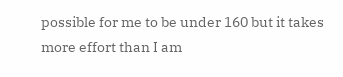possible for me to be under 160 but it takes more effort than I am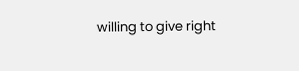willing to give right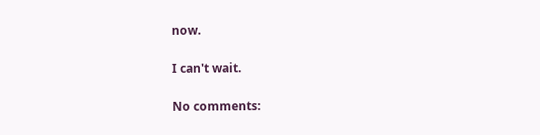now.

I can't wait.

No comments: